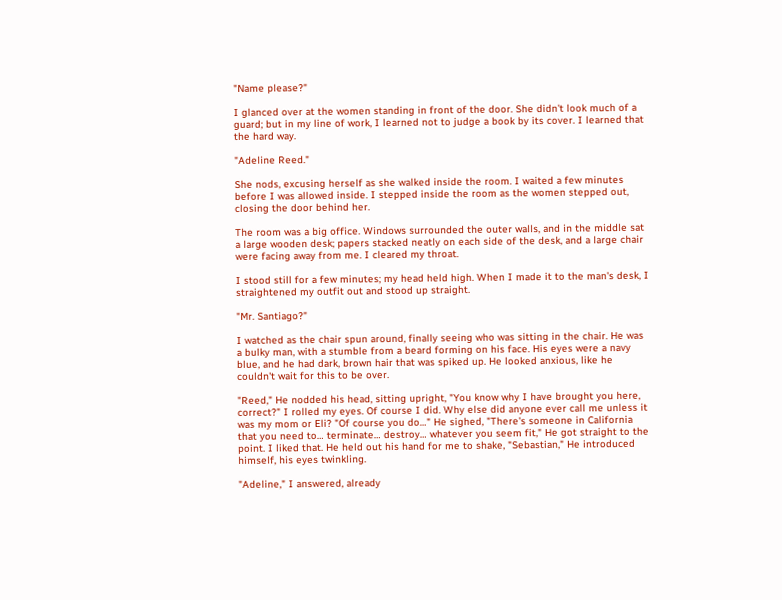"Name please?"

I glanced over at the women standing in front of the door. She didn't look much of a guard; but in my line of work, I learned not to judge a book by its cover. I learned that the hard way.

"Adeline Reed."

She nods, excusing herself as she walked inside the room. I waited a few minutes before I was allowed inside. I stepped inside the room as the women stepped out, closing the door behind her.

The room was a big office. Windows surrounded the outer walls, and in the middle sat a large wooden desk; papers stacked neatly on each side of the desk, and a large chair were facing away from me. I cleared my throat.

I stood still for a few minutes; my head held high. When I made it to the man's desk, I straightened my outfit out and stood up straight.

"Mr. Santiago?"

I watched as the chair spun around, finally seeing who was sitting in the chair. He was a bulky man, with a stumble from a beard forming on his face. His eyes were a navy blue, and he had dark, brown hair that was spiked up. He looked anxious, like he couldn't wait for this to be over.

"Reed," He nodded his head, sitting upright, "You know why I have brought you here, correct?" I rolled my eyes. Of course I did. Why else did anyone ever call me unless it was my mom or Eli? "Of course you do…" He sighed, "There's someone in California that you need to… terminate… destroy… whatever you seem fit," He got straight to the point. I liked that. He held out his hand for me to shake, "Sebastian," He introduced himself, his eyes twinkling.

"Adeline," I answered, already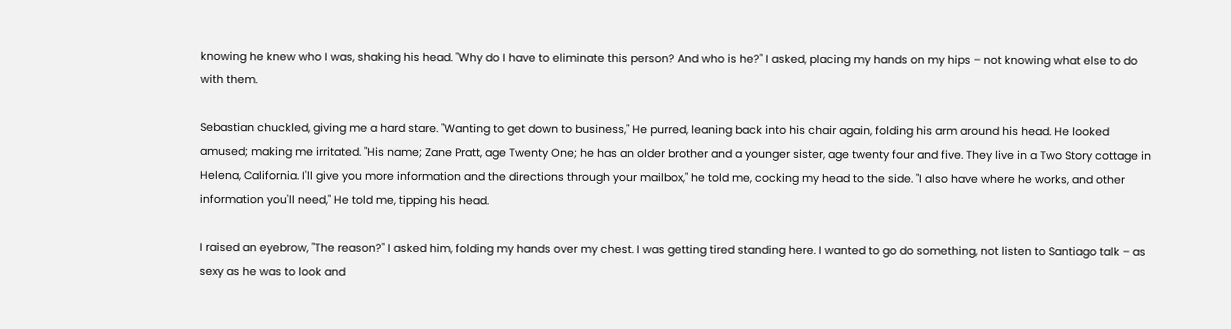knowing he knew who I was, shaking his head. "Why do I have to eliminate this person? And who is he?" I asked, placing my hands on my hips – not knowing what else to do with them.

Sebastian chuckled, giving me a hard stare. "Wanting to get down to business," He purred, leaning back into his chair again, folding his arm around his head. He looked amused; making me irritated. "His name; Zane Pratt, age Twenty One; he has an older brother and a younger sister, age twenty four and five. They live in a Two Story cottage in Helena, California. I'll give you more information and the directions through your mailbox," he told me, cocking my head to the side. "I also have where he works, and other information you'll need," He told me, tipping his head.

I raised an eyebrow, "The reason?" I asked him, folding my hands over my chest. I was getting tired standing here. I wanted to go do something, not listen to Santiago talk – as sexy as he was to look and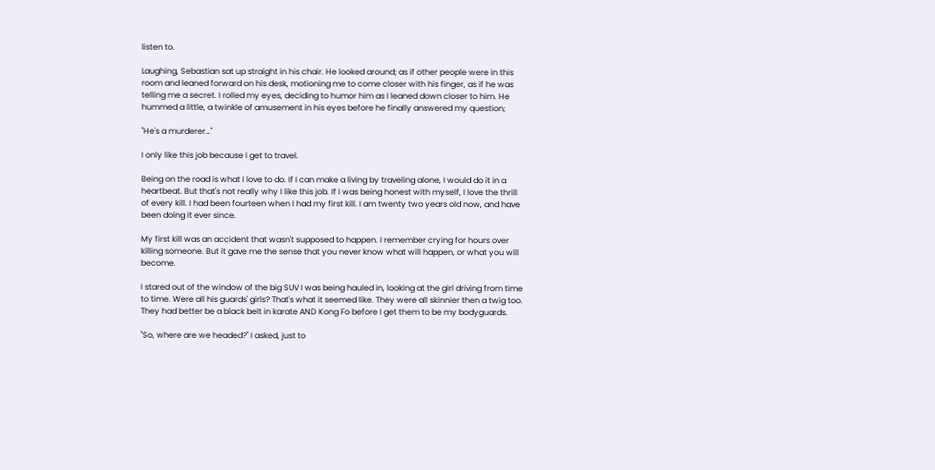listen to.

Laughing, Sebastian sat up straight in his chair. He looked around; as if other people were in this room and leaned forward on his desk, motioning me to come closer with his finger, as if he was telling me a secret. I rolled my eyes, deciding to humor him as I leaned down closer to him. He hummed a little, a twinkle of amusement in his eyes before he finally answered my question;

"He's a murderer…"

I only like this job because I get to travel.

Being on the road is what I love to do. If I can make a living by traveling alone, I would do it in a heartbeat. But that's not really why I like this job. If I was being honest with myself, I love the thrill of every kill. I had been fourteen when I had my first kill. I am twenty two years old now, and have been doing it ever since.

My first kill was an accident that wasn't supposed to happen. I remember crying for hours over killing someone. But it gave me the sense that you never know what will happen, or what you will become.

I stared out of the window of the big SUV I was being hauled in, looking at the girl driving from time to time. Were all his guards' girls? That's what it seemed like. They were all skinnier then a twig too. They had better be a black belt in karate AND Kong Fo before I get them to be my bodyguards.

"So, where are we headed?" I asked, just to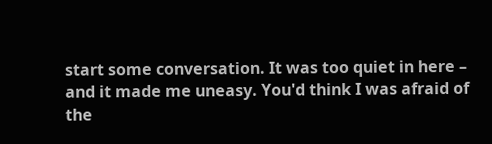start some conversation. It was too quiet in here – and it made me uneasy. You'd think I was afraid of the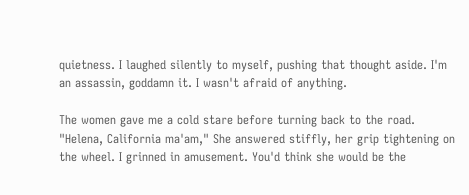quietness. I laughed silently to myself, pushing that thought aside. I'm an assassin, goddamn it. I wasn't afraid of anything.

The women gave me a cold stare before turning back to the road. "Helena, California ma'am," She answered stiffly, her grip tightening on the wheel. I grinned in amusement. You'd think she would be the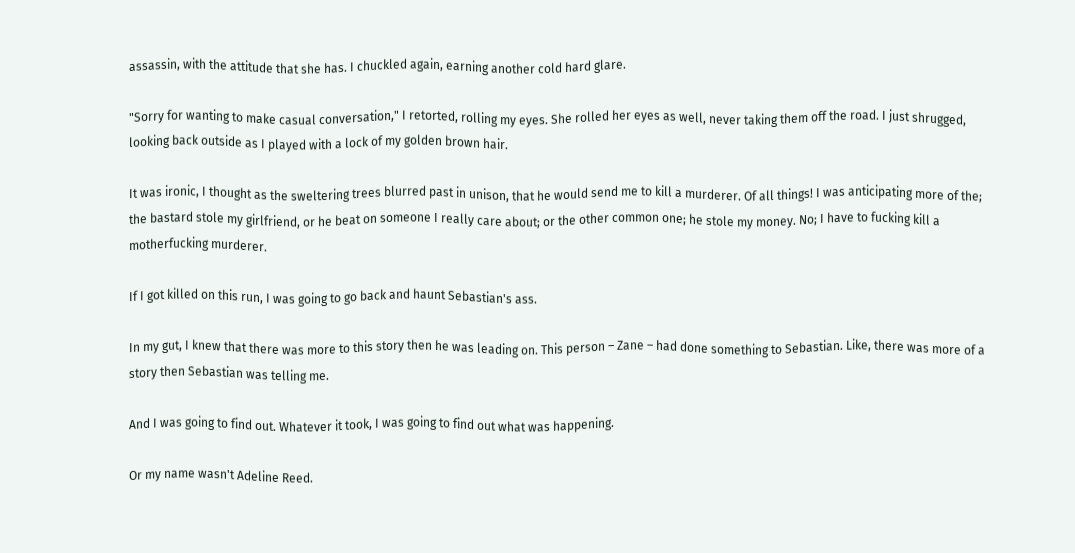assassin, with the attitude that she has. I chuckled again, earning another cold hard glare.

"Sorry for wanting to make casual conversation," I retorted, rolling my eyes. She rolled her eyes as well, never taking them off the road. I just shrugged, looking back outside as I played with a lock of my golden brown hair.

It was ironic, I thought as the sweltering trees blurred past in unison, that he would send me to kill a murderer. Of all things! I was anticipating more of the; the bastard stole my girlfriend, or he beat on someone I really care about; or the other common one; he stole my money. No; I have to fucking kill a motherfucking murderer.

If I got killed on this run, I was going to go back and haunt Sebastian's ass.

In my gut, I knew that there was more to this story then he was leading on. This person – Zane – had done something to Sebastian. Like, there was more of a story then Sebastian was telling me.

And I was going to find out. Whatever it took, I was going to find out what was happening.

Or my name wasn't Adeline Reed.